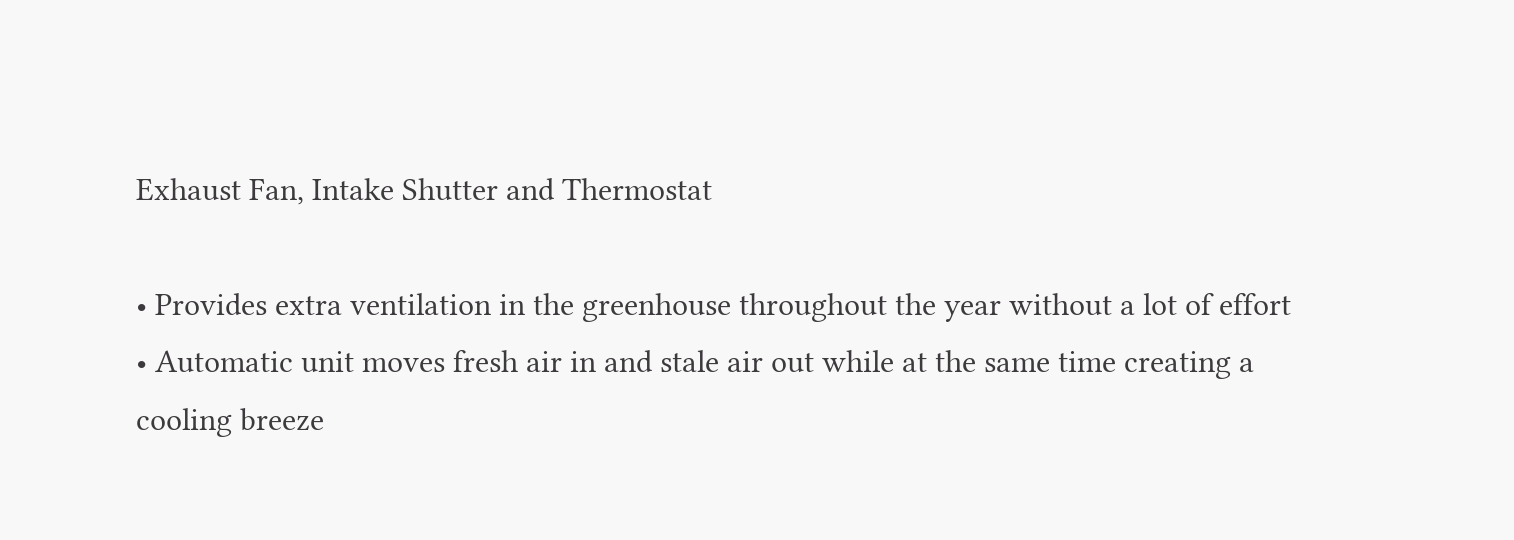Exhaust Fan, Intake Shutter and Thermostat

• Provides extra ventilation in the greenhouse throughout the year without a lot of effort
• Automatic unit moves fresh air in and stale air out while at the same time creating a cooling breeze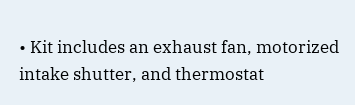• Kit includes an exhaust fan, motorized intake shutter, and thermostat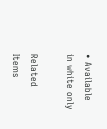• Available in white only

Related Items